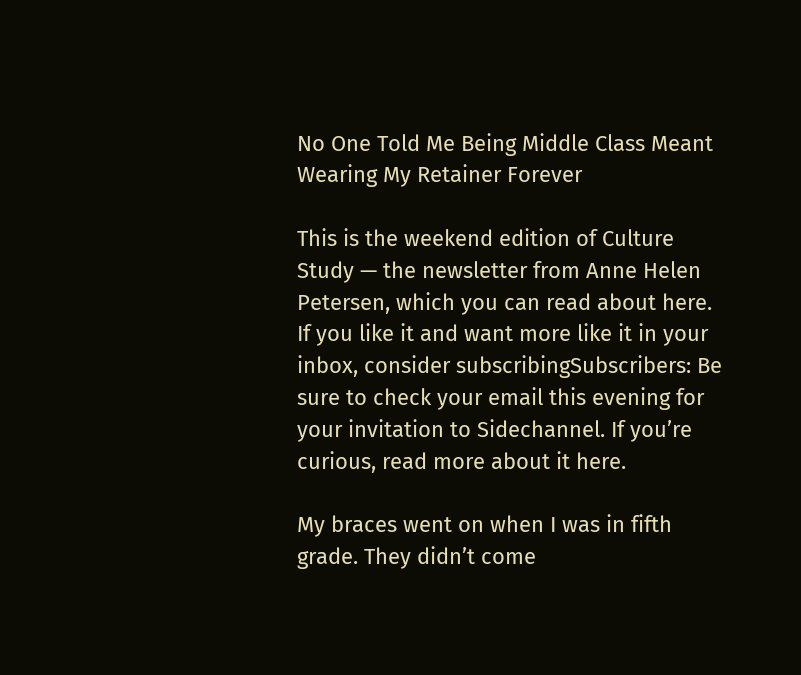No One Told Me Being Middle Class Meant Wearing My Retainer Forever

This is the weekend edition of Culture Study — the newsletter from Anne Helen Petersen, which you can read about here. If you like it and want more like it in your inbox, consider subscribingSubscribers: Be sure to check your email this evening for your invitation to Sidechannel. If you’re curious, read more about it here.

My braces went on when I was in fifth grade. They didn’t come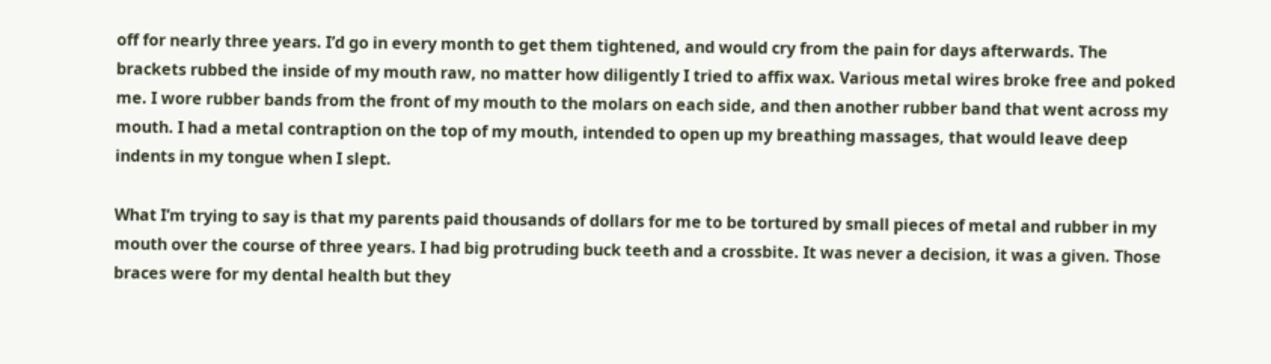off for nearly three years. I’d go in every month to get them tightened, and would cry from the pain for days afterwards. The brackets rubbed the inside of my mouth raw, no matter how diligently I tried to affix wax. Various metal wires broke free and poked me. I wore rubber bands from the front of my mouth to the molars on each side, and then another rubber band that went across my mouth. I had a metal contraption on the top of my mouth, intended to open up my breathing massages, that would leave deep indents in my tongue when I slept.

What I’m trying to say is that my parents paid thousands of dollars for me to be tortured by small pieces of metal and rubber in my mouth over the course of three years. I had big protruding buck teeth and a crossbite. It was never a decision, it was a given. Those braces were for my dental health but they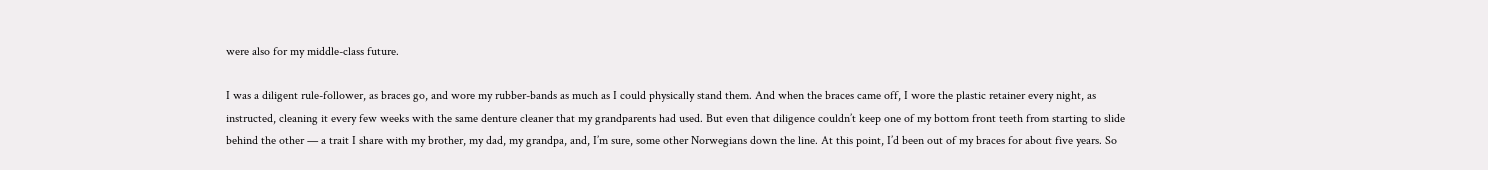were also for my middle-class future.

I was a diligent rule-follower, as braces go, and wore my rubber-bands as much as I could physically stand them. And when the braces came off, I wore the plastic retainer every night, as instructed, cleaning it every few weeks with the same denture cleaner that my grandparents had used. But even that diligence couldn’t keep one of my bottom front teeth from starting to slide behind the other — a trait I share with my brother, my dad, my grandpa, and, I’m sure, some other Norwegians down the line. At this point, I’d been out of my braces for about five years. So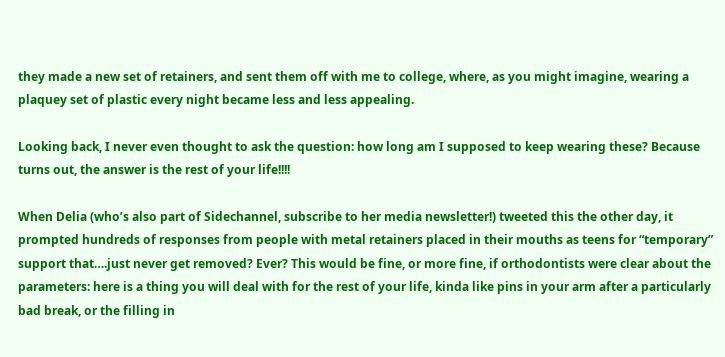they made a new set of retainers, and sent them off with me to college, where, as you might imagine, wearing a plaquey set of plastic every night became less and less appealing.

Looking back, I never even thought to ask the question: how long am I supposed to keep wearing these? Because turns out, the answer is the rest of your life!!!!

When Delia (who’s also part of Sidechannel, subscribe to her media newsletter!) tweeted this the other day, it prompted hundreds of responses from people with metal retainers placed in their mouths as teens for “temporary” support that….just never get removed? Ever? This would be fine, or more fine, if orthodontists were clear about the parameters: here is a thing you will deal with for the rest of your life, kinda like pins in your arm after a particularly bad break, or the filling in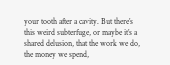your tooth after a cavity. But there’s this weird subterfuge, or maybe it’s a shared delusion, that the work we do, the money we spend,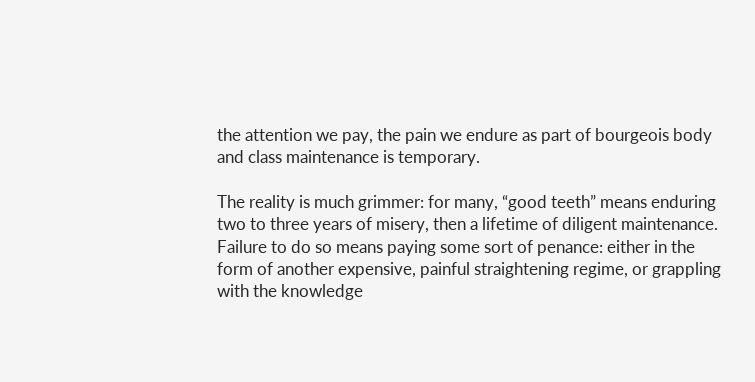the attention we pay, the pain we endure as part of bourgeois body and class maintenance is temporary.

The reality is much grimmer: for many, “good teeth” means enduring two to three years of misery, then a lifetime of diligent maintenance. Failure to do so means paying some sort of penance: either in the form of another expensive, painful straightening regime, or grappling with the knowledge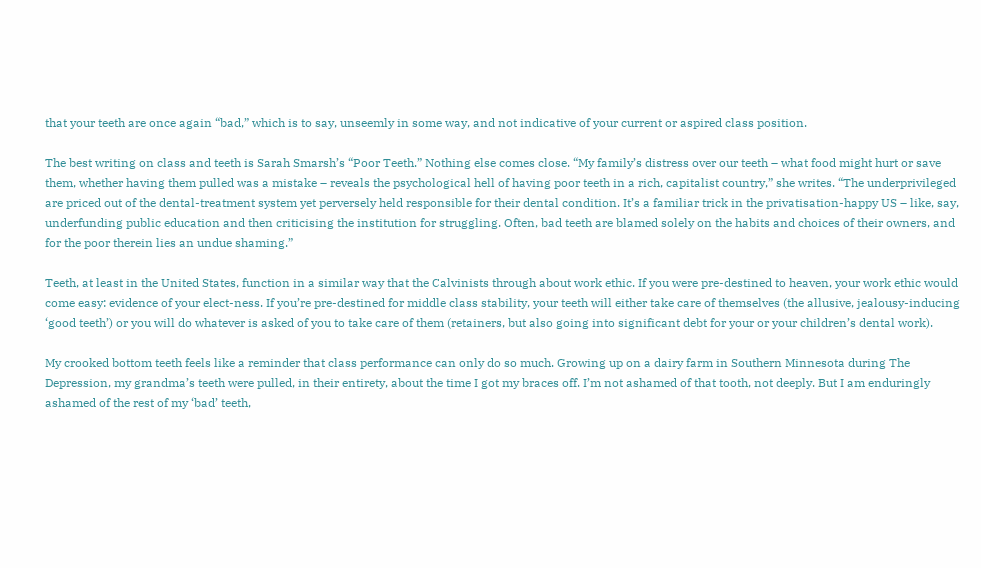that your teeth are once again “bad,” which is to say, unseemly in some way, and not indicative of your current or aspired class position.

The best writing on class and teeth is Sarah Smarsh’s “Poor Teeth.” Nothing else comes close. “My family’s distress over our teeth – what food might hurt or save them, whether having them pulled was a mistake – reveals the psychological hell of having poor teeth in a rich, capitalist country,” she writes. “The underprivileged are priced out of the dental-treatment system yet perversely held responsible for their dental condition. It’s a familiar trick in the privatisation-happy US – like, say, underfunding public education and then criticising the institution for struggling. Often, bad teeth are blamed solely on the habits and choices of their owners, and for the poor therein lies an undue shaming.”

Teeth, at least in the United States, function in a similar way that the Calvinists through about work ethic. If you were pre-destined to heaven, your work ethic would come easy: evidence of your elect-ness. If you’re pre-destined for middle class stability, your teeth will either take care of themselves (the allusive, jealousy-inducing ‘good teeth’) or you will do whatever is asked of you to take care of them (retainers, but also going into significant debt for your or your children’s dental work).

My crooked bottom teeth feels like a reminder that class performance can only do so much. Growing up on a dairy farm in Southern Minnesota during The Depression, my grandma’s teeth were pulled, in their entirety, about the time I got my braces off. I’m not ashamed of that tooth, not deeply. But I am enduringly ashamed of the rest of my ‘bad’ teeth,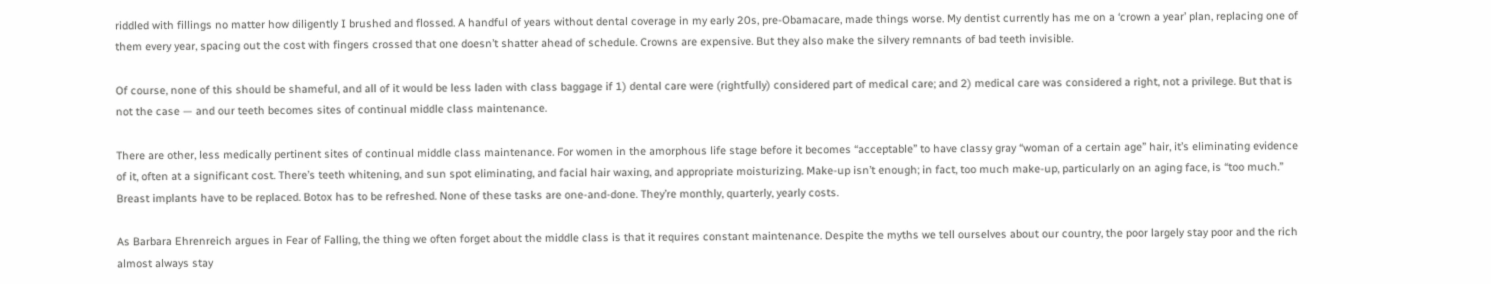riddled with fillings no matter how diligently I brushed and flossed. A handful of years without dental coverage in my early 20s, pre-Obamacare, made things worse. My dentist currently has me on a ‘crown a year’ plan, replacing one of them every year, spacing out the cost with fingers crossed that one doesn’t shatter ahead of schedule. Crowns are expensive. But they also make the silvery remnants of bad teeth invisible.

Of course, none of this should be shameful, and all of it would be less laden with class baggage if 1) dental care were (rightfully) considered part of medical care; and 2) medical care was considered a right, not a privilege. But that is not the case — and our teeth becomes sites of continual middle class maintenance.

There are other, less medically pertinent sites of continual middle class maintenance. For women in the amorphous life stage before it becomes “acceptable” to have classy gray “woman of a certain age” hair, it’s eliminating evidence of it, often at a significant cost. There’s teeth whitening, and sun spot eliminating, and facial hair waxing, and appropriate moisturizing. Make-up isn’t enough; in fact, too much make-up, particularly on an aging face, is “too much.” Breast implants have to be replaced. Botox has to be refreshed. None of these tasks are one-and-done. They’re monthly, quarterly, yearly costs.

As Barbara Ehrenreich argues in Fear of Falling, the thing we often forget about the middle class is that it requires constant maintenance. Despite the myths we tell ourselves about our country, the poor largely stay poor and the rich almost always stay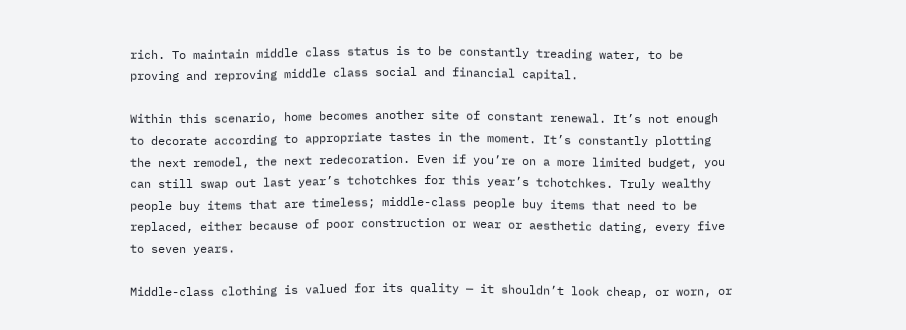rich. To maintain middle class status is to be constantly treading water, to be proving and reproving middle class social and financial capital.

Within this scenario, home becomes another site of constant renewal. It’s not enough to decorate according to appropriate tastes in the moment. It’s constantly plotting the next remodel, the next redecoration. Even if you’re on a more limited budget, you can still swap out last year’s tchotchkes for this year’s tchotchkes. Truly wealthy people buy items that are timeless; middle-class people buy items that need to be replaced, either because of poor construction or wear or aesthetic dating, every five to seven years.

Middle-class clothing is valued for its quality — it shouldn’t look cheap, or worn, or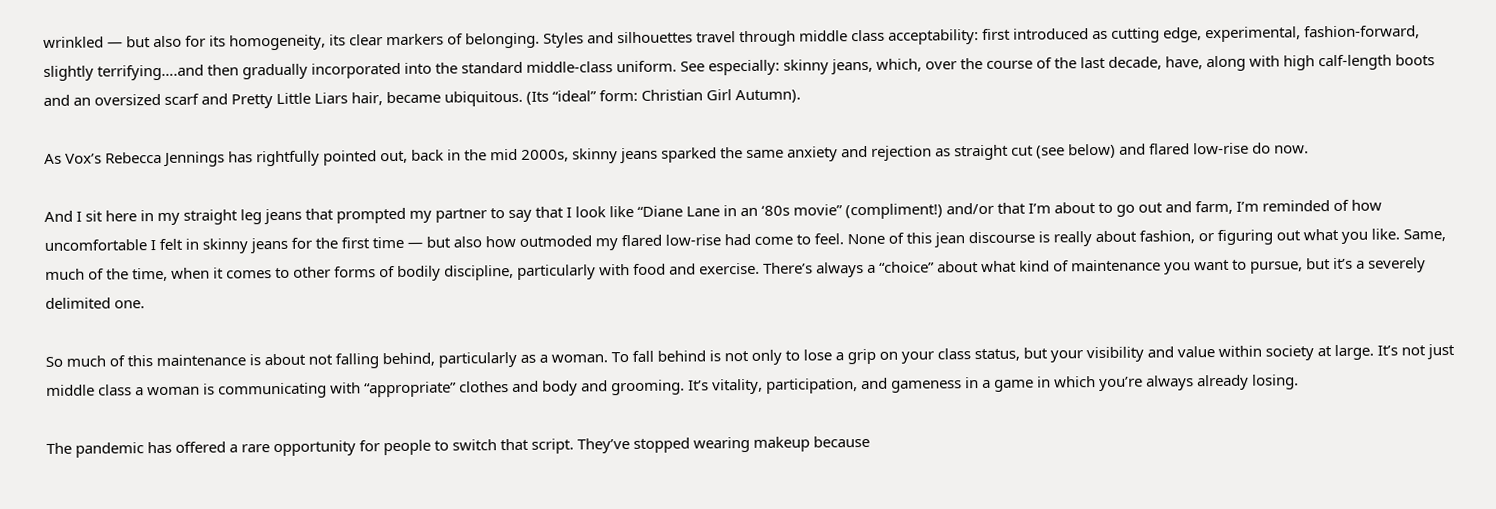wrinkled — but also for its homogeneity, its clear markers of belonging. Styles and silhouettes travel through middle class acceptability: first introduced as cutting edge, experimental, fashion-forward, slightly terrifying….and then gradually incorporated into the standard middle-class uniform. See especially: skinny jeans, which, over the course of the last decade, have, along with high calf-length boots and an oversized scarf and Pretty Little Liars hair, became ubiquitous. (Its “ideal” form: Christian Girl Autumn).

As Vox’s Rebecca Jennings has rightfully pointed out, back in the mid 2000s, skinny jeans sparked the same anxiety and rejection as straight cut (see below) and flared low-rise do now.

And I sit here in my straight leg jeans that prompted my partner to say that I look like “Diane Lane in an ‘80s movie” (compliment!) and/or that I’m about to go out and farm, I’m reminded of how uncomfortable I felt in skinny jeans for the first time — but also how outmoded my flared low-rise had come to feel. None of this jean discourse is really about fashion, or figuring out what you like. Same, much of the time, when it comes to other forms of bodily discipline, particularly with food and exercise. There’s always a “choice” about what kind of maintenance you want to pursue, but it’s a severely delimited one.

So much of this maintenance is about not falling behind, particularly as a woman. To fall behind is not only to lose a grip on your class status, but your visibility and value within society at large. It’s not just middle class a woman is communicating with “appropriate” clothes and body and grooming. It’s vitality, participation, and gameness in a game in which you’re always already losing.

The pandemic has offered a rare opportunity for people to switch that script. They’ve stopped wearing makeup because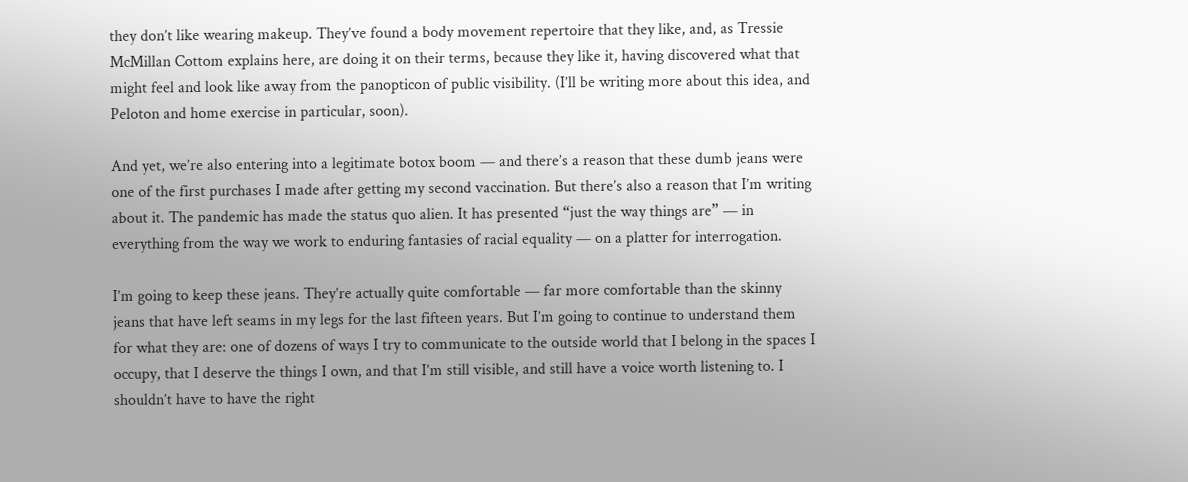they don’t like wearing makeup. They’ve found a body movement repertoire that they like, and, as Tressie McMillan Cottom explains here, are doing it on their terms, because they like it, having discovered what that might feel and look like away from the panopticon of public visibility. (I’ll be writing more about this idea, and Peloton and home exercise in particular, soon).

And yet, we’re also entering into a legitimate botox boom — and there’s a reason that these dumb jeans were one of the first purchases I made after getting my second vaccination. But there’s also a reason that I’m writing about it. The pandemic has made the status quo alien. It has presented “just the way things are” — in everything from the way we work to enduring fantasies of racial equality — on a platter for interrogation.

I’m going to keep these jeans. They’re actually quite comfortable — far more comfortable than the skinny jeans that have left seams in my legs for the last fifteen years. But I’m going to continue to understand them for what they are: one of dozens of ways I try to communicate to the outside world that I belong in the spaces I occupy, that I deserve the things I own, and that I’m still visible, and still have a voice worth listening to. I shouldn’t have to have the right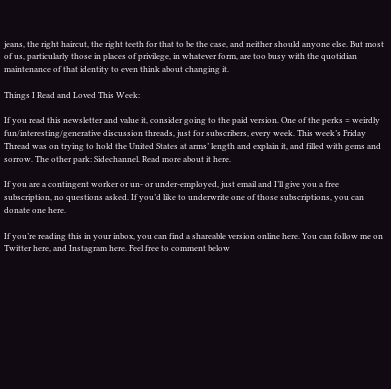jeans, the right haircut, the right teeth for that to be the case, and neither should anyone else. But most of us, particularly those in places of privilege, in whatever form, are too busy with the quotidian maintenance of that identity to even think about changing it.

Things I Read and Loved This Week:

If you read this newsletter and value it, consider going to the paid version. One of the perks = weirdly fun/interesting/generative discussion threads, just for subscribers, every week. This week’s Friday Thread was on trying to hold the United States at arms’ length and explain it, and filled with gems and sorrow. The other park: Sidechannel. Read more about it here.

If you are a contingent worker or un- or under-employed, just email and I’ll give you a free subscription, no questions asked. If you’d like to underwrite one of those subscriptions, you can donate one here.

If you’re reading this in your inbox, you can find a shareable version online here. You can follow me on Twitter here, and Instagram here. Feel free to comment below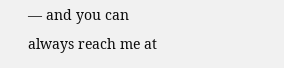— and you can always reach me at